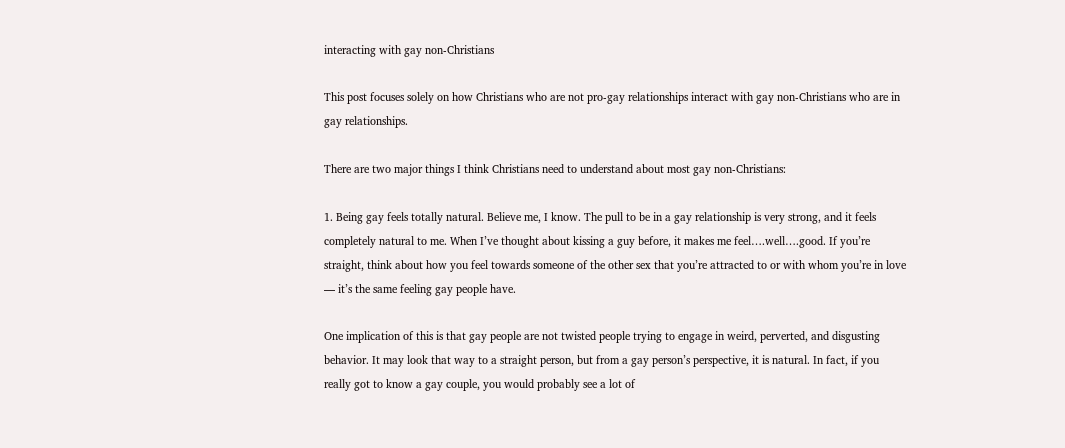interacting with gay non-Christians

This post focuses solely on how Christians who are not pro-gay relationships interact with gay non-Christians who are in gay relationships.

There are two major things I think Christians need to understand about most gay non-Christians:

1. Being gay feels totally natural. Believe me, I know. The pull to be in a gay relationship is very strong, and it feels completely natural to me. When I’ve thought about kissing a guy before, it makes me feel….well….good. If you’re straight, think about how you feel towards someone of the other sex that you’re attracted to or with whom you’re in love — it’s the same feeling gay people have.

One implication of this is that gay people are not twisted people trying to engage in weird, perverted, and disgusting behavior. It may look that way to a straight person, but from a gay person’s perspective, it is natural. In fact, if you really got to know a gay couple, you would probably see a lot of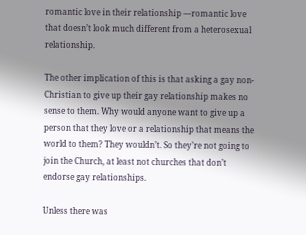romantic love in their relationship —romantic love that doesn’t look much different from a heterosexual relationship.

The other implication of this is that asking a gay non-Christian to give up their gay relationship makes no sense to them. Why would anyone want to give up a person that they love or a relationship that means the world to them? They wouldn’t. So they’re not going to join the Church, at least not churches that don’t endorse gay relationships.

Unless there was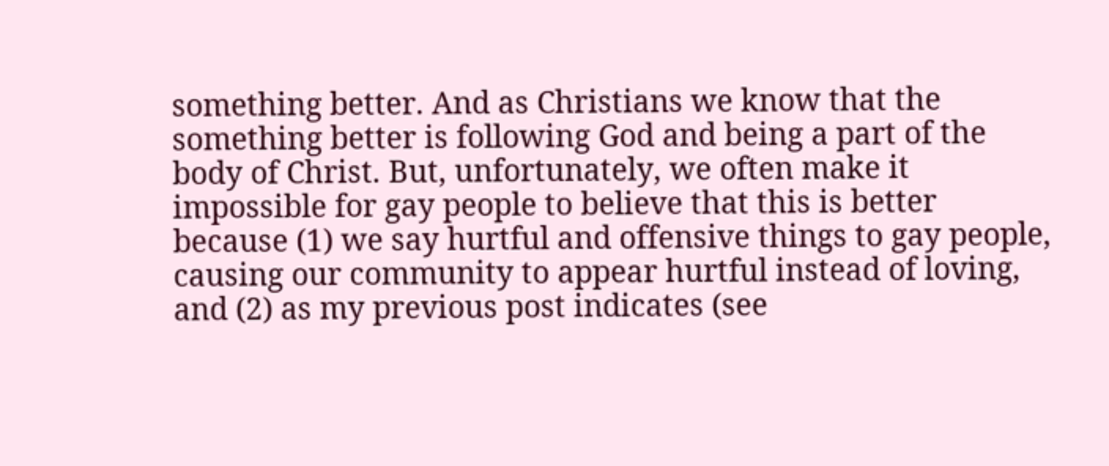something better. And as Christians we know that the something better is following God and being a part of the body of Christ. But, unfortunately, we often make it impossible for gay people to believe that this is better because (1) we say hurtful and offensive things to gay people, causing our community to appear hurtful instead of loving, and (2) as my previous post indicates (see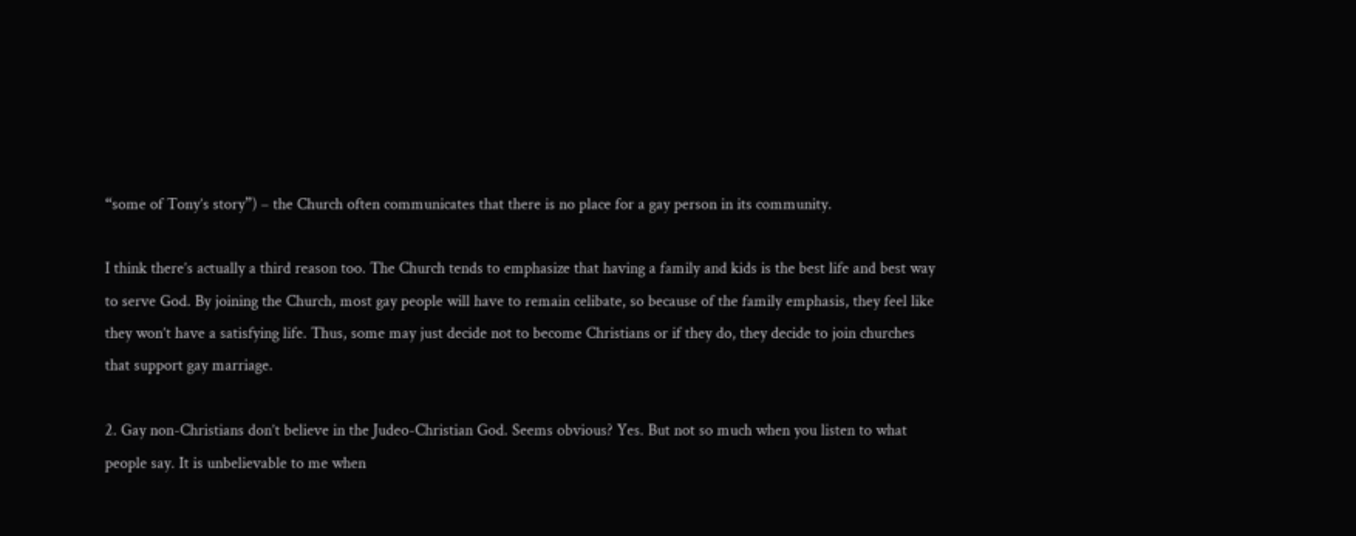“some of Tony’s story”) – the Church often communicates that there is no place for a gay person in its community.

I think there’s actually a third reason too. The Church tends to emphasize that having a family and kids is the best life and best way to serve God. By joining the Church, most gay people will have to remain celibate, so because of the family emphasis, they feel like they won’t have a satisfying life. Thus, some may just decide not to become Christians or if they do, they decide to join churches that support gay marriage.

2. Gay non-Christians don’t believe in the Judeo-Christian God. Seems obvious? Yes. But not so much when you listen to what people say. It is unbelievable to me when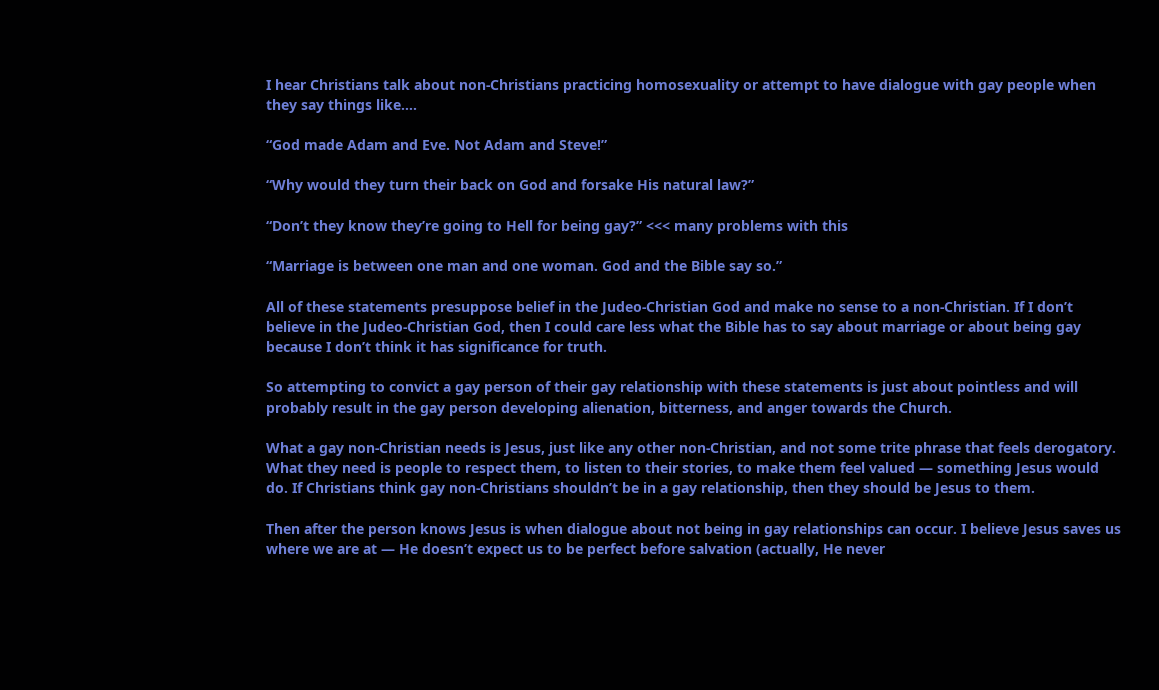I hear Christians talk about non-Christians practicing homosexuality or attempt to have dialogue with gay people when they say things like….

“God made Adam and Eve. Not Adam and Steve!”

“Why would they turn their back on God and forsake His natural law?”

“Don’t they know they’re going to Hell for being gay?” <<< many problems with this

“Marriage is between one man and one woman. God and the Bible say so.”

All of these statements presuppose belief in the Judeo-Christian God and make no sense to a non-Christian. If I don’t believe in the Judeo-Christian God, then I could care less what the Bible has to say about marriage or about being gay because I don’t think it has significance for truth.

So attempting to convict a gay person of their gay relationship with these statements is just about pointless and will probably result in the gay person developing alienation, bitterness, and anger towards the Church.

What a gay non-Christian needs is Jesus, just like any other non-Christian, and not some trite phrase that feels derogatory. What they need is people to respect them, to listen to their stories, to make them feel valued — something Jesus would do. If Christians think gay non-Christians shouldn’t be in a gay relationship, then they should be Jesus to them.

Then after the person knows Jesus is when dialogue about not being in gay relationships can occur. I believe Jesus saves us where we are at — He doesn’t expect us to be perfect before salvation (actually, He never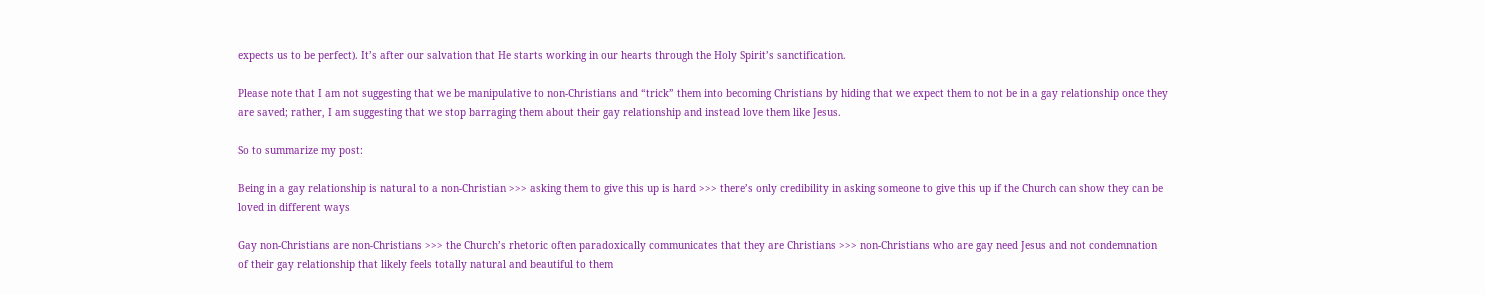expects us to be perfect). It’s after our salvation that He starts working in our hearts through the Holy Spirit’s sanctification.

Please note that I am not suggesting that we be manipulative to non-Christians and “trick” them into becoming Christians by hiding that we expect them to not be in a gay relationship once they are saved; rather, I am suggesting that we stop barraging them about their gay relationship and instead love them like Jesus.

So to summarize my post:

Being in a gay relationship is natural to a non-Christian >>> asking them to give this up is hard >>> there’s only credibility in asking someone to give this up if the Church can show they can be loved in different ways

Gay non-Christians are non-Christians >>> the Church’s rhetoric often paradoxically communicates that they are Christians >>> non-Christians who are gay need Jesus and not condemnation of their gay relationship that likely feels totally natural and beautiful to them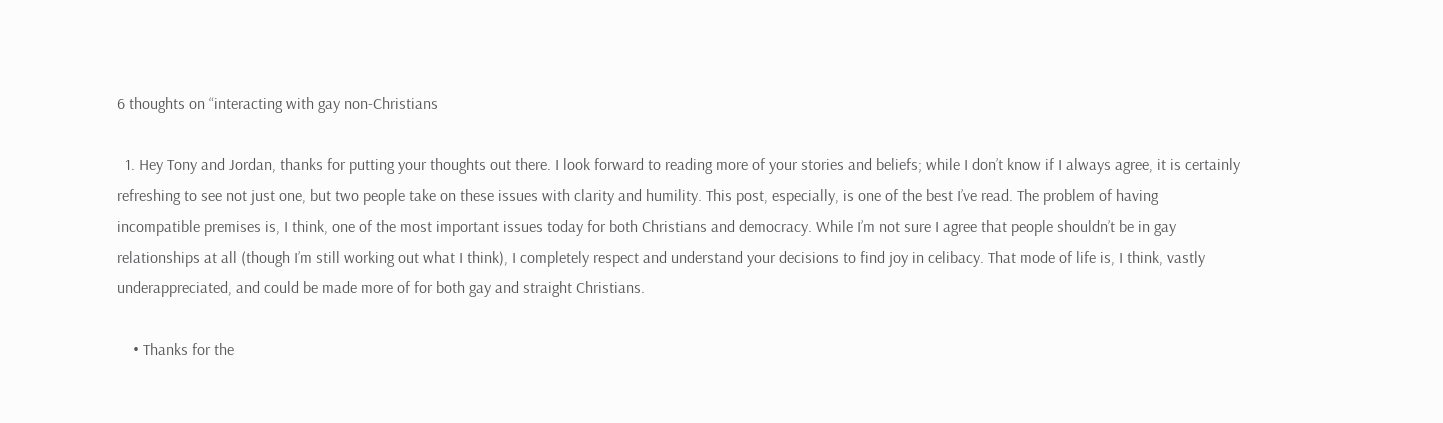6 thoughts on “interacting with gay non-Christians

  1. Hey Tony and Jordan, thanks for putting your thoughts out there. I look forward to reading more of your stories and beliefs; while I don’t know if I always agree, it is certainly refreshing to see not just one, but two people take on these issues with clarity and humility. This post, especially, is one of the best I’ve read. The problem of having incompatible premises is, I think, one of the most important issues today for both Christians and democracy. While I’m not sure I agree that people shouldn’t be in gay relationships at all (though I’m still working out what I think), I completely respect and understand your decisions to find joy in celibacy. That mode of life is, I think, vastly underappreciated, and could be made more of for both gay and straight Christians.

    • Thanks for the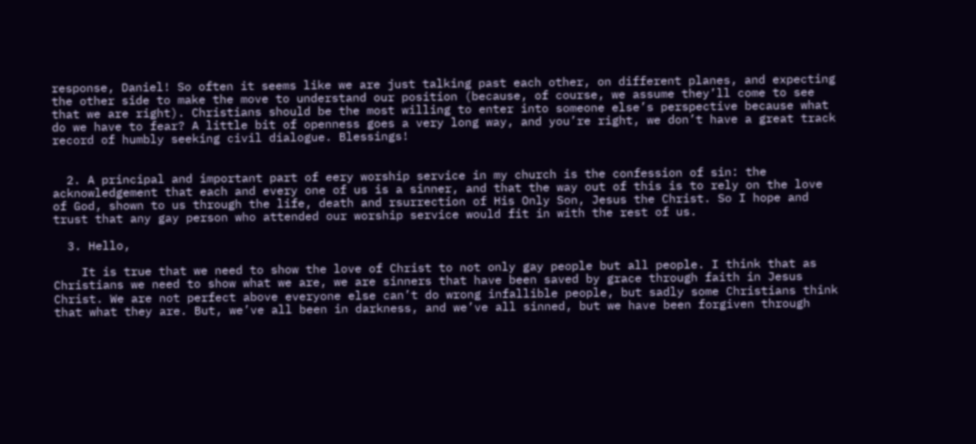response, Daniel! So often it seems like we are just talking past each other, on different planes, and expecting the other side to make the move to understand our position (because, of course, we assume they’ll come to see that we are right). Christians should be the most willing to enter into someone else’s perspective because what do we have to fear? A little bit of openness goes a very long way, and you’re right, we don’t have a great track record of humbly seeking civil dialogue. Blessings!


  2. A principal and important part of eery worship service in my church is the confession of sin: the acknowledgement that each and every one of us is a sinner, and that the way out of this is to rely on the love of God, shown to us through the life, death and rsurrection of His Only Son, Jesus the Christ. So I hope and trust that any gay person who attended our worship service would fit in with the rest of us.

  3. Hello,

    It is true that we need to show the love of Christ to not only gay people but all people. I think that as Christians we need to show what we are, we are sinners that have been saved by grace through faith in Jesus Christ. We are not perfect above everyone else can’t do wrong infallible people, but sadly some Christians think that what they are. But, we’ve all been in darkness, and we’ve all sinned, but we have been forgiven through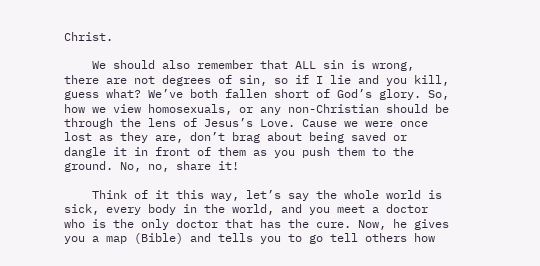Christ.

    We should also remember that ALL sin is wrong, there are not degrees of sin, so if I lie and you kill, guess what? We’ve both fallen short of God’s glory. So, how we view homosexuals, or any non-Christian should be through the lens of Jesus’s Love. Cause we were once lost as they are, don’t brag about being saved or dangle it in front of them as you push them to the ground. No, no, share it!

    Think of it this way, let’s say the whole world is sick, every body in the world, and you meet a doctor who is the only doctor that has the cure. Now, he gives you a map (Bible) and tells you to go tell others how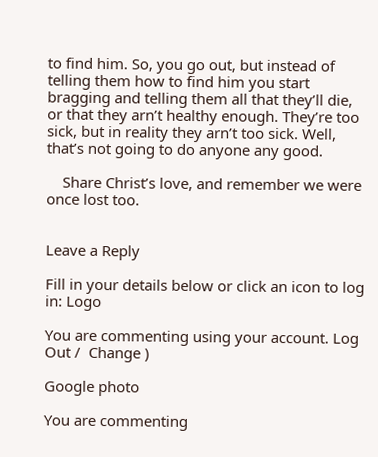to find him. So, you go out, but instead of telling them how to find him you start bragging and telling them all that they’ll die, or that they arn’t healthy enough. They’re too sick, but in reality they arn’t too sick. Well, that’s not going to do anyone any good.

    Share Christ’s love, and remember we were once lost too.


Leave a Reply

Fill in your details below or click an icon to log in: Logo

You are commenting using your account. Log Out /  Change )

Google photo

You are commenting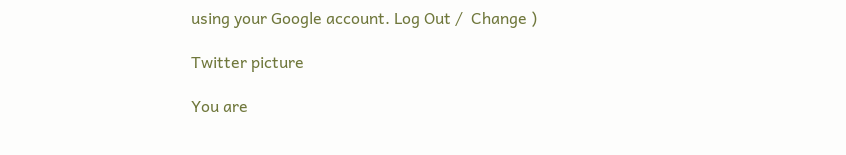using your Google account. Log Out /  Change )

Twitter picture

You are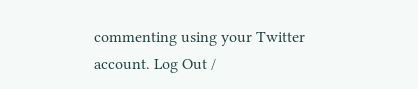commenting using your Twitter account. Log Out /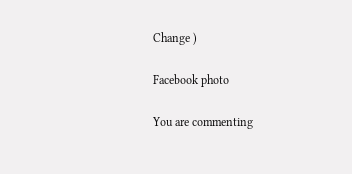Change )

Facebook photo

You are commenting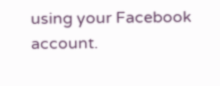using your Facebook account.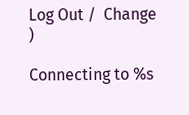Log Out /  Change )

Connecting to %s